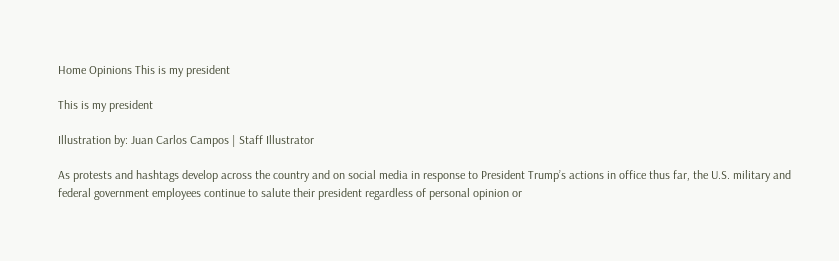Home Opinions This is my president

This is my president

Illustration by: Juan Carlos Campos | Staff Illustrator

As protests and hashtags develop across the country and on social media in response to President Trump’s actions in office thus far, the U.S. military and federal government employees continue to salute their president regardless of personal opinion or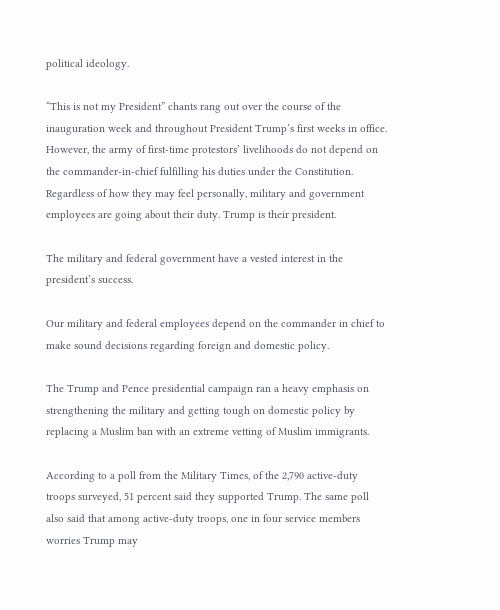political ideology.

“This is not my President” chants rang out over the course of the inauguration week and throughout President Trump’s first weeks in office. However, the army of first-time protestors’ livelihoods do not depend on the commander-in-chief fulfilling his duties under the Constitution. Regardless of how they may feel personally, military and government employees are going about their duty. Trump is their president.

The military and federal government have a vested interest in the president’s success.

Our military and federal employees depend on the commander in chief to make sound decisions regarding foreign and domestic policy.

The Trump and Pence presidential campaign ran a heavy emphasis on strengthening the military and getting tough on domestic policy by replacing a Muslim ban with an extreme vetting of Muslim immigrants.

According to a poll from the Military Times, of the 2,790 active-duty troops surveyed, 51 percent said they supported Trump. The same poll also said that among active-duty troops, one in four service members worries Trump may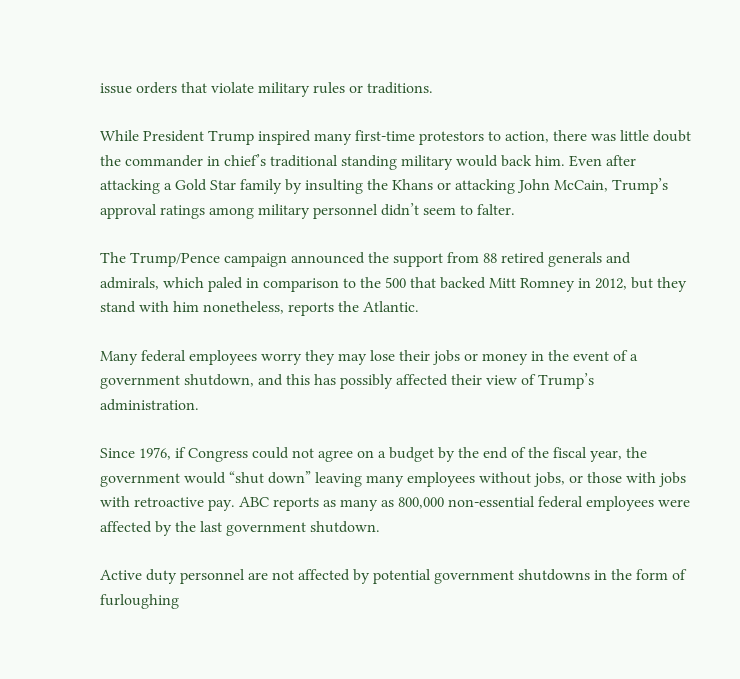issue orders that violate military rules or traditions.

While President Trump inspired many first-time protestors to action, there was little doubt the commander in chief’s traditional standing military would back him. Even after attacking a Gold Star family by insulting the Khans or attacking John McCain, Trump’s approval ratings among military personnel didn’t seem to falter.

The Trump/Pence campaign announced the support from 88 retired generals and admirals, which paled in comparison to the 500 that backed Mitt Romney in 2012, but they stand with him nonetheless, reports the Atlantic.

Many federal employees worry they may lose their jobs or money in the event of a government shutdown, and this has possibly affected their view of Trump’s administration.

Since 1976, if Congress could not agree on a budget by the end of the fiscal year, the government would “shut down” leaving many employees without jobs, or those with jobs with retroactive pay. ABC reports as many as 800,000 non-essential federal employees were affected by the last government shutdown.

Active duty personnel are not affected by potential government shutdowns in the form of furloughing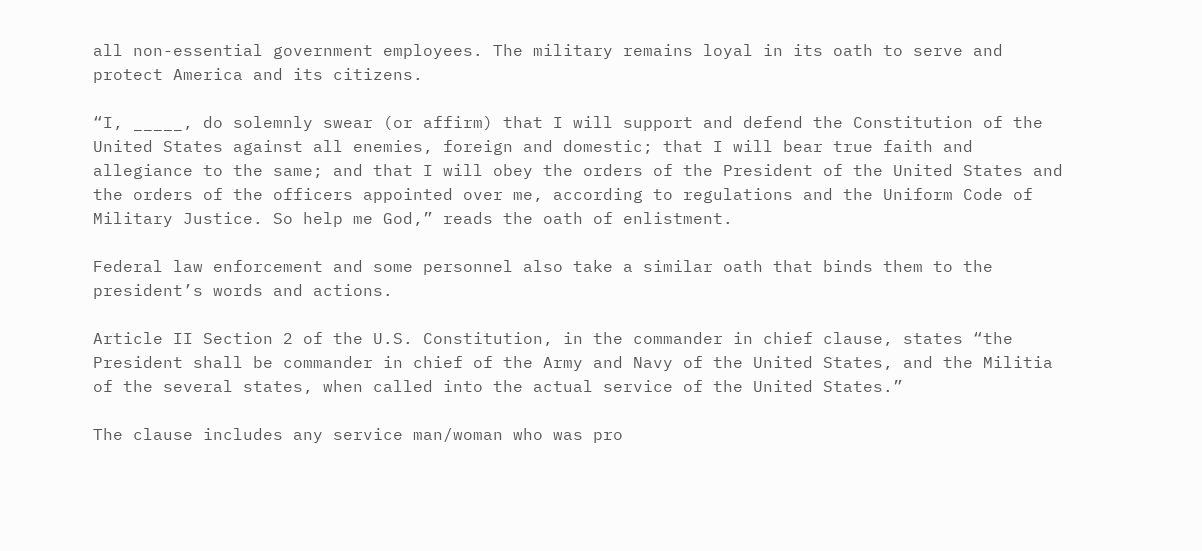all non-essential government employees. The military remains loyal in its oath to serve and protect America and its citizens.

“I, _____, do solemnly swear (or affirm) that I will support and defend the Constitution of the United States against all enemies, foreign and domestic; that I will bear true faith and allegiance to the same; and that I will obey the orders of the President of the United States and the orders of the officers appointed over me, according to regulations and the Uniform Code of Military Justice. So help me God,” reads the oath of enlistment.

Federal law enforcement and some personnel also take a similar oath that binds them to the president’s words and actions.

Article II Section 2 of the U.S. Constitution, in the commander in chief clause, states “the President shall be commander in chief of the Army and Navy of the United States, and the Militia of the several states, when called into the actual service of the United States.”

The clause includes any service man/woman who was pro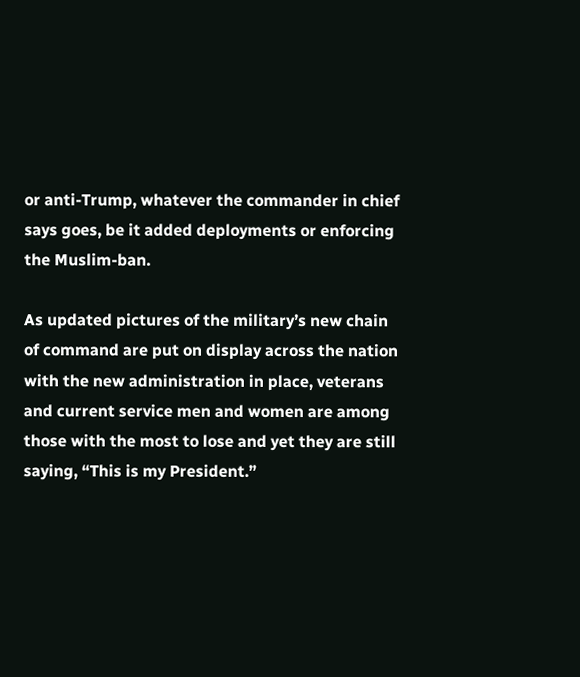or anti-Trump, whatever the commander in chief says goes, be it added deployments or enforcing the Muslim-ban.

As updated pictures of the military’s new chain of command are put on display across the nation with the new administration in place, veterans and current service men and women are among those with the most to lose and yet they are still saying, “This is my President.”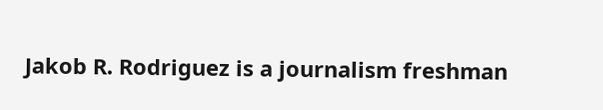Jakob R. Rodriguez is a journalism freshman